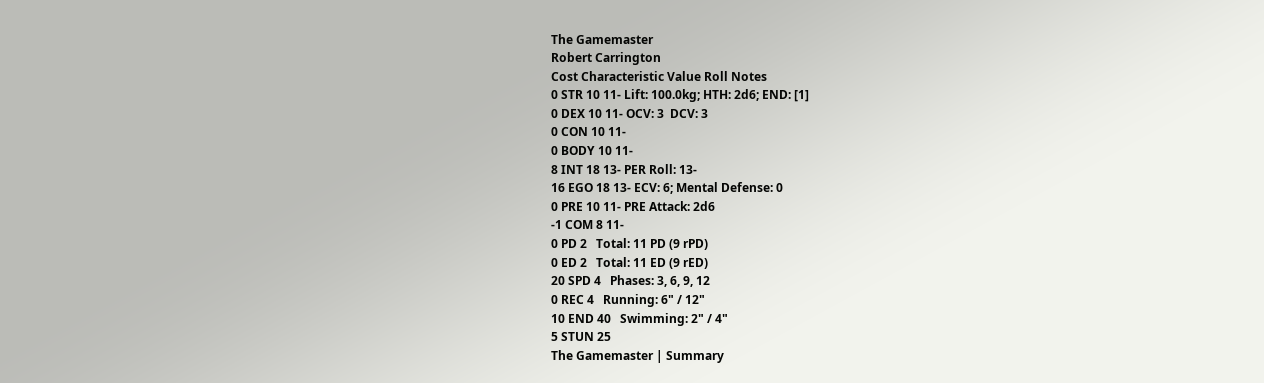The Gamemaster
Robert Carrington
Cost Characteristic Value Roll Notes
0 STR 10 11- Lift: 100.0kg; HTH: 2d6; END: [1]
0 DEX 10 11- OCV: 3  DCV: 3
0 CON 10 11-
0 BODY 10 11-
8 INT 18 13- PER Roll: 13-
16 EGO 18 13- ECV: 6; Mental Defense: 0
0 PRE 10 11- PRE Attack: 2d6
-1 COM 8 11-
0 PD 2   Total: 11 PD (9 rPD)
0 ED 2   Total: 11 ED (9 rED)
20 SPD 4   Phases: 3, 6, 9, 12
0 REC 4   Running: 6" / 12"
10 END 40   Swimming: 2" / 4"
5 STUN 25
The Gamemaster | Summary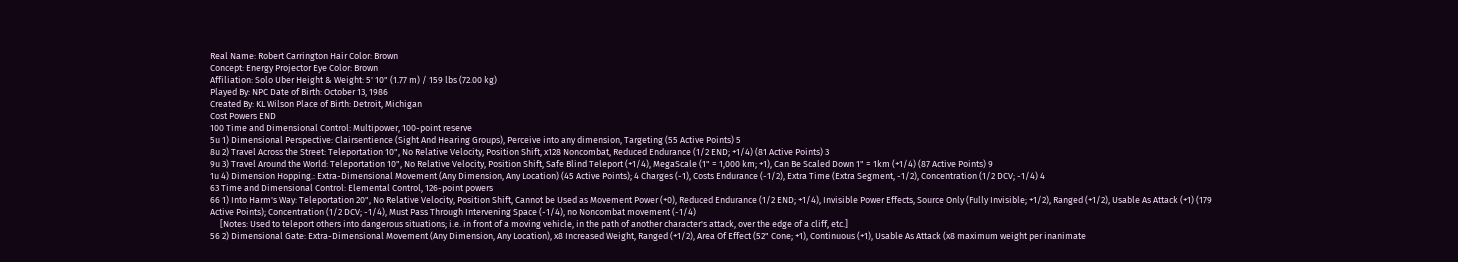Real Name: Robert Carrington Hair Color: Brown
Concept: Energy Projector Eye Color: Brown
Affiliation: Solo Uber Height & Weight: 5' 10" (1.77 m) / 159 lbs (72.00 kg)
Played By: NPC Date of Birth: October 13, 1986
Created By: KL Wilson Place of Birth: Detroit, Michigan
Cost Powers END
100 Time and Dimensional Control: Multipower, 100-point reserve
5u 1) Dimensional Perspective: Clairsentience (Sight And Hearing Groups), Perceive into any dimension, Targeting (55 Active Points) 5
8u 2) Travel Across the Street: Teleportation 10", No Relative Velocity, Position Shift, x128 Noncombat, Reduced Endurance (1/2 END; +1/4) (81 Active Points) 3
9u 3) Travel Around the World: Teleportation 10", No Relative Velocity, Position Shift, Safe Blind Teleport (+1/4), MegaScale (1" = 1,000 km; +1), Can Be Scaled Down 1" = 1km (+1/4) (87 Active Points) 9
1u 4) Dimension Hopping.: Extra-Dimensional Movement (Any Dimension, Any Location) (45 Active Points); 4 Charges (-1), Costs Endurance (-1/2), Extra Time (Extra Segment, -1/2), Concentration (1/2 DCV; -1/4) 4
63 Time and Dimensional Control: Elemental Control, 126-point powers
66 1) Into Harm's Way: Teleportation 20", No Relative Velocity, Position Shift, Cannot be Used as Movement Power (+0), Reduced Endurance (1/2 END; +1/4), Invisible Power Effects, Source Only (Fully Invisible; +1/2), Ranged (+1/2), Usable As Attack (+1) (179 Active Points); Concentration (1/2 DCV; -1/4), Must Pass Through Intervening Space (-1/4), no Noncombat movement (-1/4)
     [Notes: Used to teleport others into dangerous situations; i.e. in front of a moving vehicle, in the path of another character's attack, over the edge of a cliff, etc.]
56 2) Dimensional Gate: Extra-Dimensional Movement (Any Dimension, Any Location), x8 Increased Weight, Ranged (+1/2), Area Of Effect (52" Cone; +1), Continuous (+1), Usable As Attack (x8 maximum weight per inanimate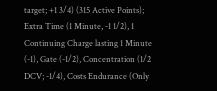target; +1 3/4) (315 Active Points); Extra Time (1 Minute, -1 1/2), 1 Continuing Charge lasting 1 Minute (-1), Gate (-1/2), Concentration (1/2 DCV; -1/4), Costs Endurance (Only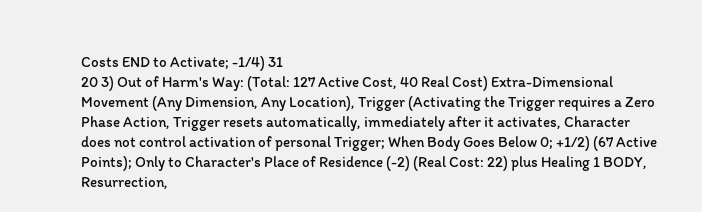Costs END to Activate; -1/4) 31
20 3) Out of Harm's Way: (Total: 127 Active Cost, 40 Real Cost) Extra-Dimensional Movement (Any Dimension, Any Location), Trigger (Activating the Trigger requires a Zero Phase Action, Trigger resets automatically, immediately after it activates, Character does not control activation of personal Trigger; When Body Goes Below 0; +1/2) (67 Active Points); Only to Character's Place of Residence (-2) (Real Cost: 22) plus Healing 1 BODY, Resurrection,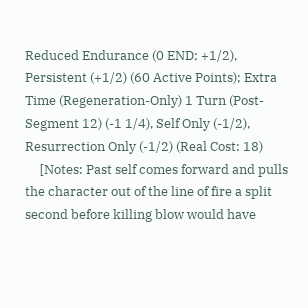Reduced Endurance (0 END; +1/2), Persistent (+1/2) (60 Active Points); Extra Time (Regeneration-Only) 1 Turn (Post-Segment 12) (-1 1/4), Self Only (-1/2), Resurrection Only (-1/2) (Real Cost: 18)
     [Notes: Past self comes forward and pulls the character out of the line of fire a split second before killing blow would have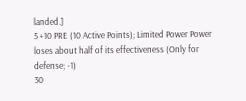landed.]
5 +10 PRE (10 Active Points); Limited Power Power loses about half of its effectiveness (Only for defense; -1)
30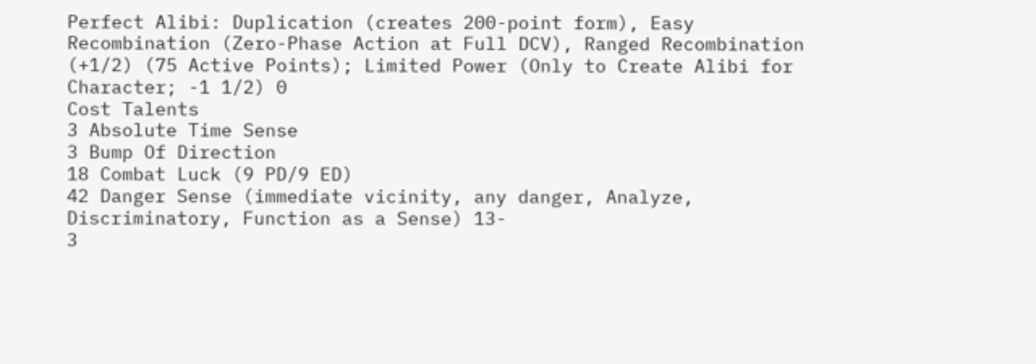Perfect Alibi: Duplication (creates 200-point form), Easy Recombination (Zero-Phase Action at Full DCV), Ranged Recombination (+1/2) (75 Active Points); Limited Power (Only to Create Alibi for Character; -1 1/2) 0
Cost Talents
3 Absolute Time Sense
3 Bump Of Direction
18 Combat Luck (9 PD/9 ED)
42 Danger Sense (immediate vicinity, any danger, Analyze, Discriminatory, Function as a Sense) 13-
3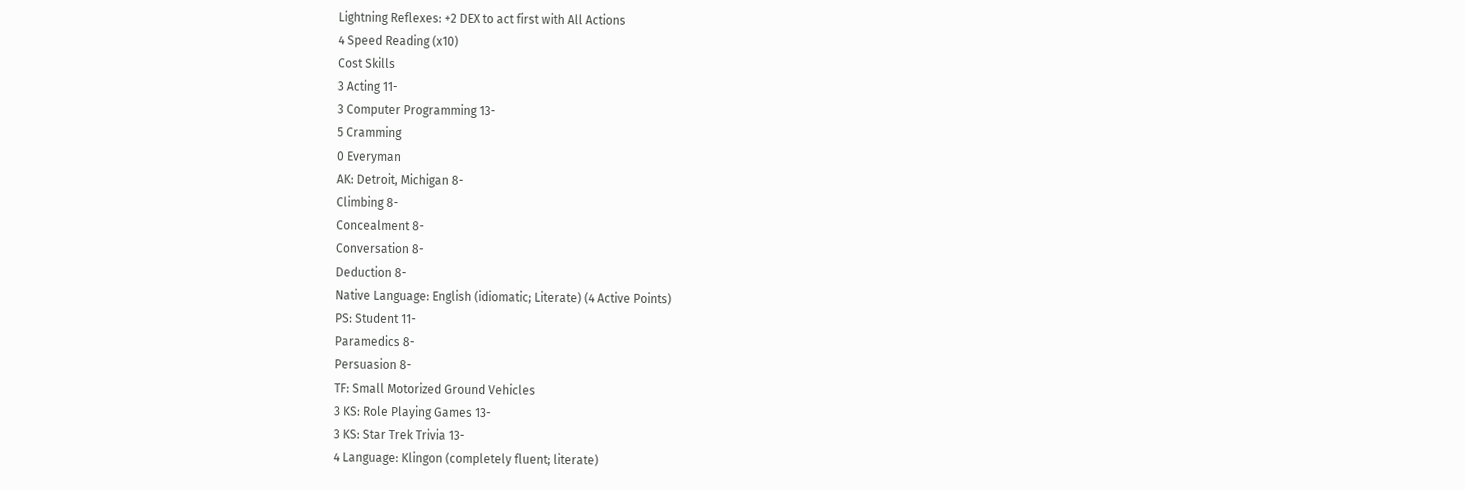Lightning Reflexes: +2 DEX to act first with All Actions
4 Speed Reading (x10)
Cost Skills
3 Acting 11-
3 Computer Programming 13-
5 Cramming
0 Everyman
AK: Detroit, Michigan 8-
Climbing 8-
Concealment 8-
Conversation 8-
Deduction 8-
Native Language: English (idiomatic; Literate) (4 Active Points)
PS: Student 11-
Paramedics 8-
Persuasion 8-
TF: Small Motorized Ground Vehicles
3 KS: Role Playing Games 13-
3 KS: Star Trek Trivia 13-
4 Language: Klingon (completely fluent; literate)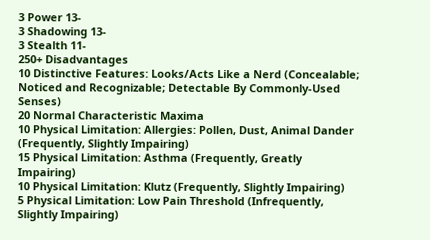3 Power 13-
3 Shadowing 13-
3 Stealth 11-
250+ Disadvantages
10 Distinctive Features: Looks/Acts Like a Nerd (Concealable; Noticed and Recognizable; Detectable By Commonly-Used Senses)
20 Normal Characteristic Maxima
10 Physical Limitation: Allergies: Pollen, Dust, Animal Dander (Frequently, Slightly Impairing)
15 Physical Limitation: Asthma (Frequently, Greatly Impairing)
10 Physical Limitation: Klutz (Frequently, Slightly Impairing)
5 Physical Limitation: Low Pain Threshold (Infrequently, Slightly Impairing)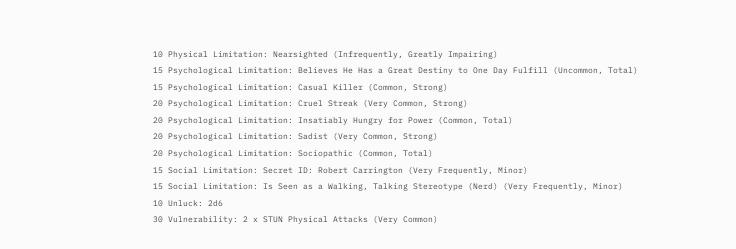10 Physical Limitation: Nearsighted (Infrequently, Greatly Impairing)
15 Psychological Limitation: Believes He Has a Great Destiny to One Day Fulfill (Uncommon, Total)
15 Psychological Limitation: Casual Killer (Common, Strong)
20 Psychological Limitation: Cruel Streak (Very Common, Strong)
20 Psychological Limitation: Insatiably Hungry for Power (Common, Total)
20 Psychological Limitation: Sadist (Very Common, Strong)
20 Psychological Limitation: Sociopathic (Common, Total)
15 Social Limitation: Secret ID: Robert Carrington (Very Frequently, Minor)
15 Social Limitation: Is Seen as a Walking, Talking Stereotype (Nerd) (Very Frequently, Minor)
10 Unluck: 2d6
30 Vulnerability: 2 x STUN Physical Attacks (Very Common)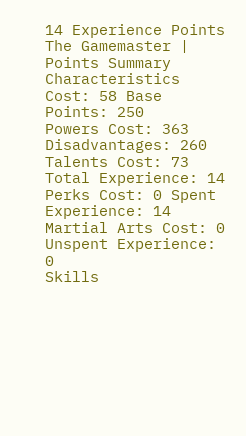14 Experience Points
The Gamemaster | Points Summary
Characteristics Cost: 58 Base Points: 250
Powers Cost: 363 Disadvantages: 260
Talents Cost: 73 Total Experience: 14
Perks Cost: 0 Spent Experience: 14
Martial Arts Cost: 0 Unspent Experience: 0
Skills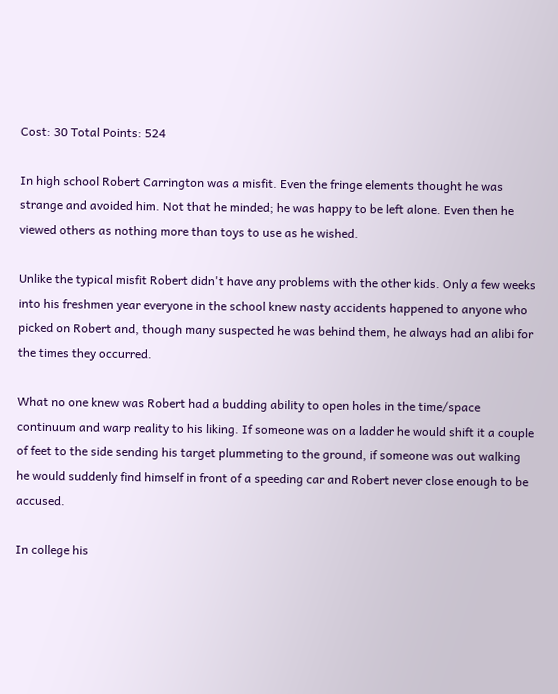Cost: 30 Total Points: 524

In high school Robert Carrington was a misfit. Even the fringe elements thought he was strange and avoided him. Not that he minded; he was happy to be left alone. Even then he viewed others as nothing more than toys to use as he wished.

Unlike the typical misfit Robert didn't have any problems with the other kids. Only a few weeks into his freshmen year everyone in the school knew nasty accidents happened to anyone who picked on Robert and, though many suspected he was behind them, he always had an alibi for the times they occurred.

What no one knew was Robert had a budding ability to open holes in the time/space continuum and warp reality to his liking. If someone was on a ladder he would shift it a couple of feet to the side sending his target plummeting to the ground, if someone was out walking he would suddenly find himself in front of a speeding car and Robert never close enough to be accused.

In college his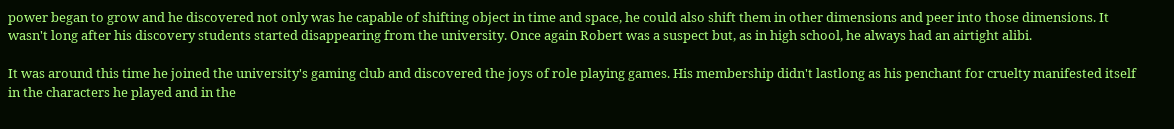power began to grow and he discovered not only was he capable of shifting object in time and space, he could also shift them in other dimensions and peer into those dimensions. It wasn't long after his discovery students started disappearing from the university. Once again Robert was a suspect but, as in high school, he always had an airtight alibi.

It was around this time he joined the university's gaming club and discovered the joys of role playing games. His membership didn't lastlong as his penchant for cruelty manifested itself in the characters he played and in the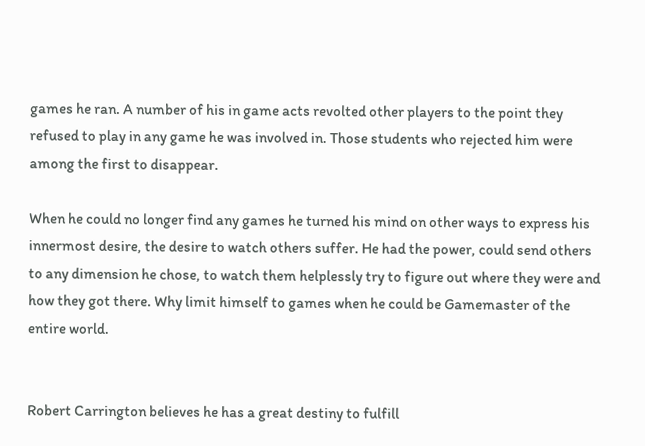games he ran. A number of his in game acts revolted other players to the point they refused to play in any game he was involved in. Those students who rejected him were among the first to disappear.

When he could no longer find any games he turned his mind on other ways to express his innermost desire, the desire to watch others suffer. He had the power, could send others to any dimension he chose, to watch them helplessly try to figure out where they were and how they got there. Why limit himself to games when he could be Gamemaster of the entire world.


Robert Carrington believes he has a great destiny to fulfill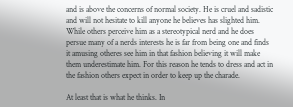and is above the concerns of normal society. He is cruel and sadistic and will not hesitate to kill anyone he believes has slighted him. While others perceive him as a stereotypical nerd and he does persue many of a nerds interests he is far from being one and finds it amusing otheres see him in that fashion believing it will make them underestimate him. For this reason he tends to dress and act in the fashion others expect in order to keep up the charade.

At least that is what he thinks. In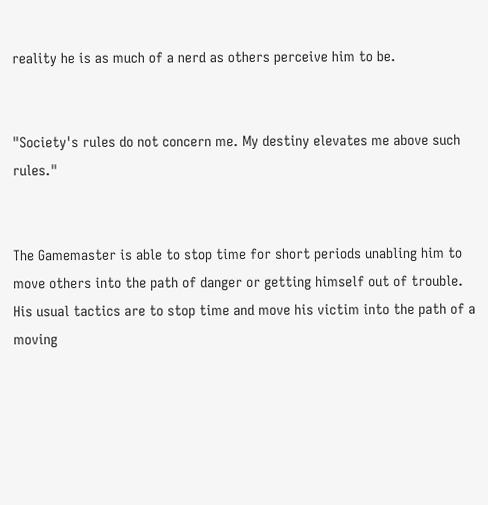reality he is as much of a nerd as others perceive him to be.


"Society's rules do not concern me. My destiny elevates me above such rules."


The Gamemaster is able to stop time for short periods unabling him to move others into the path of danger or getting himself out of trouble. His usual tactics are to stop time and move his victim into the path of a moving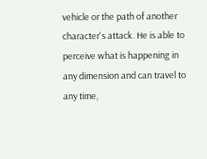vehicle or the path of another character's attack. He is able to perceive what is happening in any dimension and can travel to any time,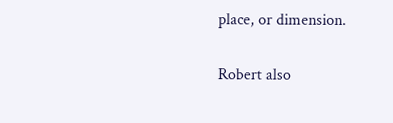place, or dimension.

Robert also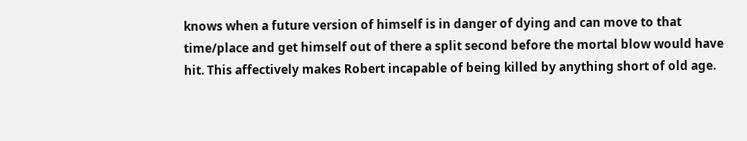knows when a future version of himself is in danger of dying and can move to that time/place and get himself out of there a split second before the mortal blow would have hit. This affectively makes Robert incapable of being killed by anything short of old age.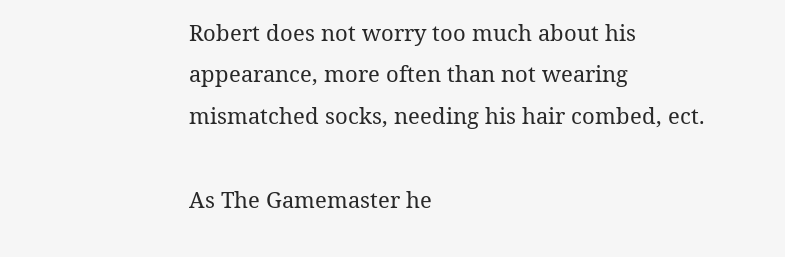Robert does not worry too much about his appearance, more often than not wearing mismatched socks, needing his hair combed, ect.

As The Gamemaster he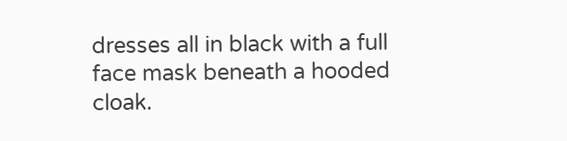dresses all in black with a full face mask beneath a hooded cloak.